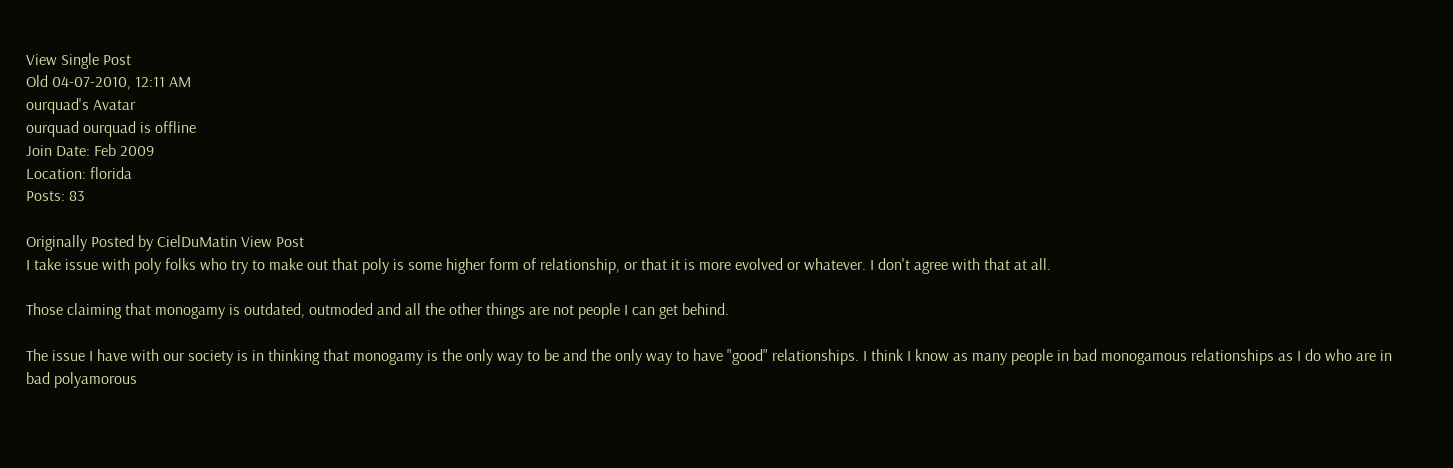View Single Post
Old 04-07-2010, 12:11 AM
ourquad's Avatar
ourquad ourquad is offline
Join Date: Feb 2009
Location: florida
Posts: 83

Originally Posted by CielDuMatin View Post
I take issue with poly folks who try to make out that poly is some higher form of relationship, or that it is more evolved or whatever. I don't agree with that at all.

Those claiming that monogamy is outdated, outmoded and all the other things are not people I can get behind.

The issue I have with our society is in thinking that monogamy is the only way to be and the only way to have "good" relationships. I think I know as many people in bad monogamous relationships as I do who are in bad polyamorous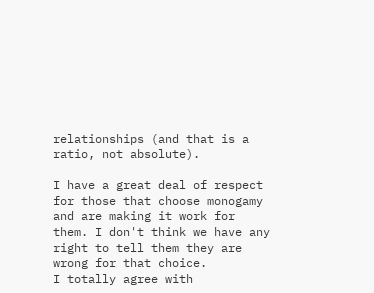relationships (and that is a ratio, not absolute).

I have a great deal of respect for those that choose monogamy and are making it work for them. I don't think we have any right to tell them they are wrong for that choice.
I totally agree with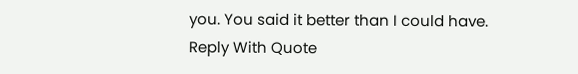you. You said it better than I could have.
Reply With Quote